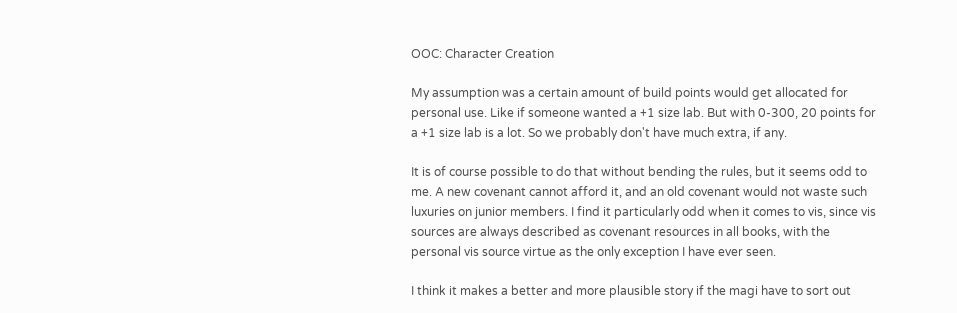OOC: Character Creation

My assumption was a certain amount of build points would get allocated for personal use. Like if someone wanted a +1 size lab. But with 0-300, 20 points for a +1 size lab is a lot. So we probably don't have much extra, if any.

It is of course possible to do that without bending the rules, but it seems odd to me. A new covenant cannot afford it, and an old covenant would not waste such luxuries on junior members. I find it particularly odd when it comes to vis, since vis sources are always described as covenant resources in all books, with the personal vis source virtue as the only exception I have ever seen.

I think it makes a better and more plausible story if the magi have to sort out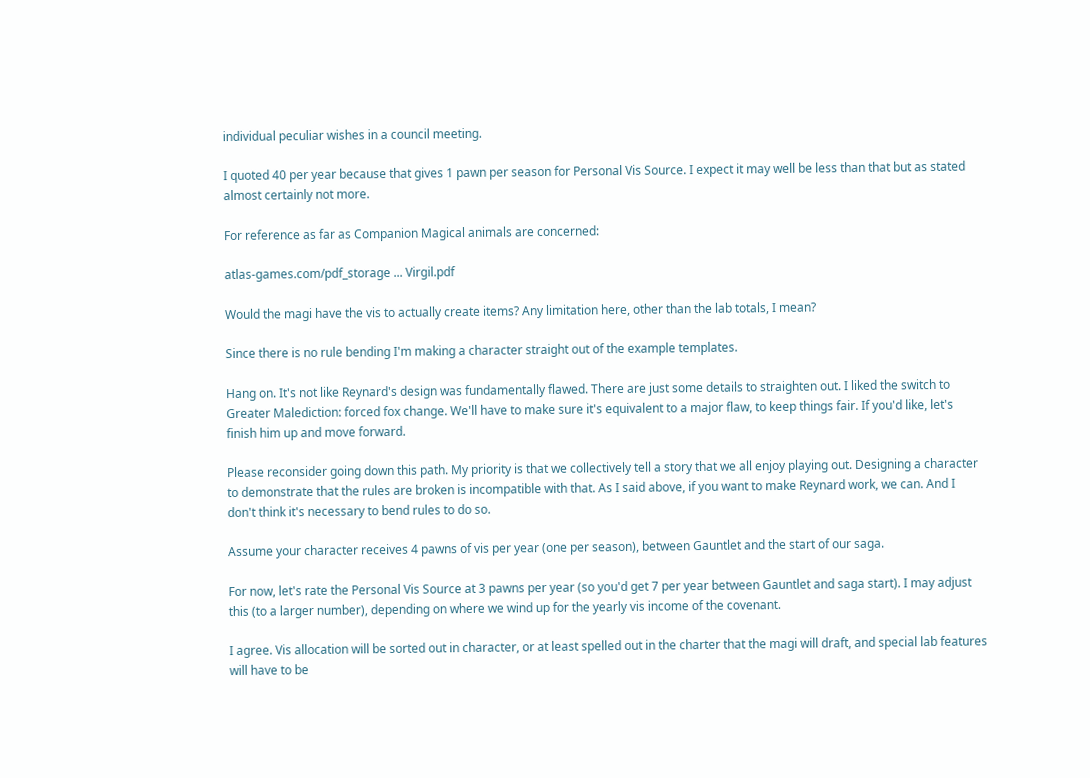individual peculiar wishes in a council meeting.

I quoted 40 per year because that gives 1 pawn per season for Personal Vis Source. I expect it may well be less than that but as stated almost certainly not more.

For reference as far as Companion Magical animals are concerned:

atlas-games.com/pdf_storage ... Virgil.pdf

Would the magi have the vis to actually create items? Any limitation here, other than the lab totals, I mean?

Since there is no rule bending I'm making a character straight out of the example templates.

Hang on. It's not like Reynard's design was fundamentally flawed. There are just some details to straighten out. I liked the switch to Greater Malediction: forced fox change. We'll have to make sure it's equivalent to a major flaw, to keep things fair. If you'd like, let's finish him up and move forward.

Please reconsider going down this path. My priority is that we collectively tell a story that we all enjoy playing out. Designing a character to demonstrate that the rules are broken is incompatible with that. As I said above, if you want to make Reynard work, we can. And I don't think it's necessary to bend rules to do so.

Assume your character receives 4 pawns of vis per year (one per season), between Gauntlet and the start of our saga.

For now, let's rate the Personal Vis Source at 3 pawns per year (so you'd get 7 per year between Gauntlet and saga start). I may adjust this (to a larger number), depending on where we wind up for the yearly vis income of the covenant.

I agree. Vis allocation will be sorted out in character, or at least spelled out in the charter that the magi will draft, and special lab features will have to be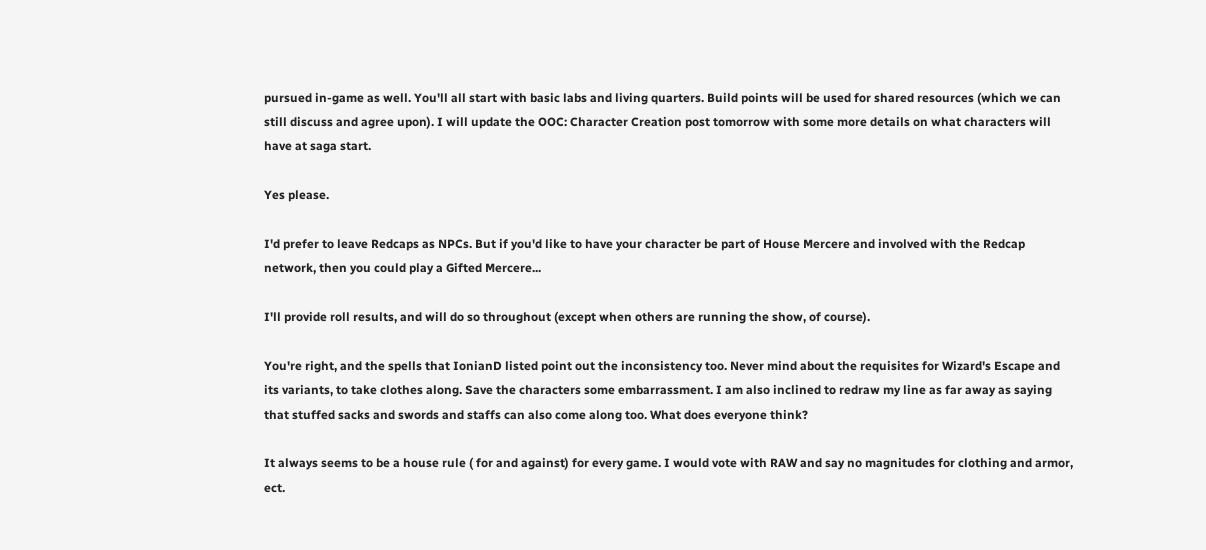pursued in-game as well. You'll all start with basic labs and living quarters. Build points will be used for shared resources (which we can still discuss and agree upon). I will update the OOC: Character Creation post tomorrow with some more details on what characters will have at saga start.

Yes please.

I'd prefer to leave Redcaps as NPCs. But if you'd like to have your character be part of House Mercere and involved with the Redcap network, then you could play a Gifted Mercere...

I'll provide roll results, and will do so throughout (except when others are running the show, of course).

You're right, and the spells that IonianD listed point out the inconsistency too. Never mind about the requisites for Wizard's Escape and its variants, to take clothes along. Save the characters some embarrassment. I am also inclined to redraw my line as far away as saying that stuffed sacks and swords and staffs can also come along too. What does everyone think?

It always seems to be a house rule ( for and against) for every game. I would vote with RAW and say no magnitudes for clothing and armor, ect.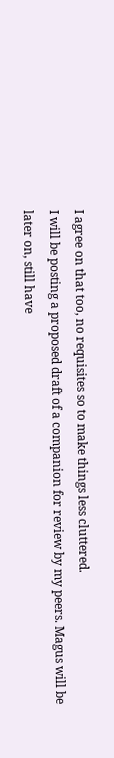I agree on that too, no requisites so to make things less cluttered.
I will be posting a proposed draft of a companion for review by my peers. Magus will be later on, still have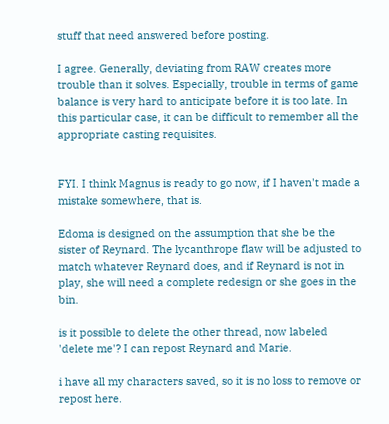stuff that need answered before posting.

I agree. Generally, deviating from RAW creates more trouble than it solves. Especially, trouble in terms of game balance is very hard to anticipate before it is too late. In this particular case, it can be difficult to remember all the appropriate casting requisites.


FYI. I think Magnus is ready to go now, if I haven't made a mistake somewhere, that is.

Edoma is designed on the assumption that she be the sister of Reynard. The lycanthrope flaw will be adjusted to match whatever Reynard does, and if Reynard is not in play, she will need a complete redesign or she goes in the bin.

is it possible to delete the other thread, now labeled 'delete me'? I can repost Reynard and Marie.

i have all my characters saved, so it is no loss to remove or repost here.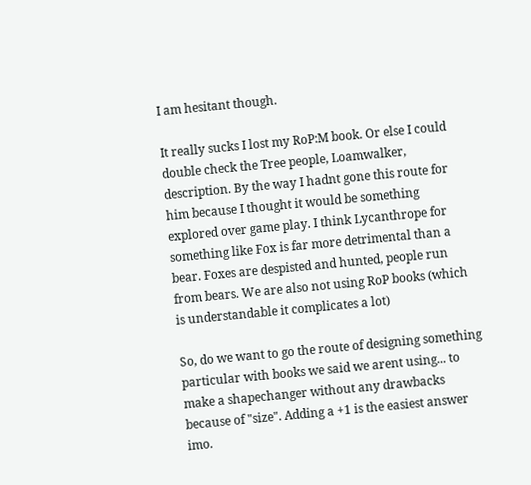I am hesitant though.

It really sucks I lost my RoP:M book. Or else I could double check the Tree people, Loamwalker, description. By the way I hadnt gone this route for him because I thought it would be something explored over game play. I think Lycanthrope for something like Fox is far more detrimental than a bear. Foxes are despisted and hunted, people run from bears. We are also not using RoP books (which is understandable it complicates a lot)

So, do we want to go the route of designing something particular with books we said we arent using... to make a shapechanger without any drawbacks because of "size". Adding a +1 is the easiest answer imo.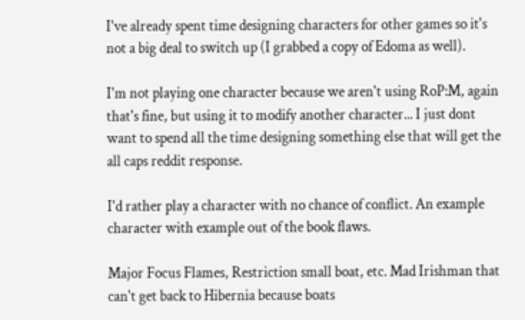I've already spent time designing characters for other games so it's not a big deal to switch up (I grabbed a copy of Edoma as well).

I'm not playing one character because we aren't using RoP:M, again that's fine, but using it to modify another character... I just dont want to spend all the time designing something else that will get the all caps reddit response.

I'd rather play a character with no chance of conflict. An example character with example out of the book flaws.

Major Focus Flames, Restriction small boat, etc. Mad Irishman that can't get back to Hibernia because boats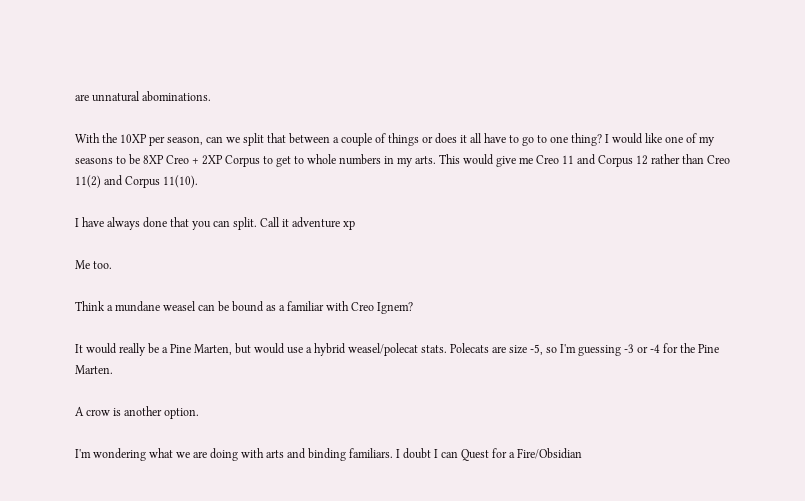are unnatural abominations.

With the 10XP per season, can we split that between a couple of things or does it all have to go to one thing? I would like one of my seasons to be 8XP Creo + 2XP Corpus to get to whole numbers in my arts. This would give me Creo 11 and Corpus 12 rather than Creo 11(2) and Corpus 11(10).

I have always done that you can split. Call it adventure xp

Me too.

Think a mundane weasel can be bound as a familiar with Creo Ignem?

It would really be a Pine Marten, but would use a hybrid weasel/polecat stats. Polecats are size -5, so I'm guessing -3 or -4 for the Pine Marten.

A crow is another option.

I'm wondering what we are doing with arts and binding familiars. I doubt I can Quest for a Fire/Obsidian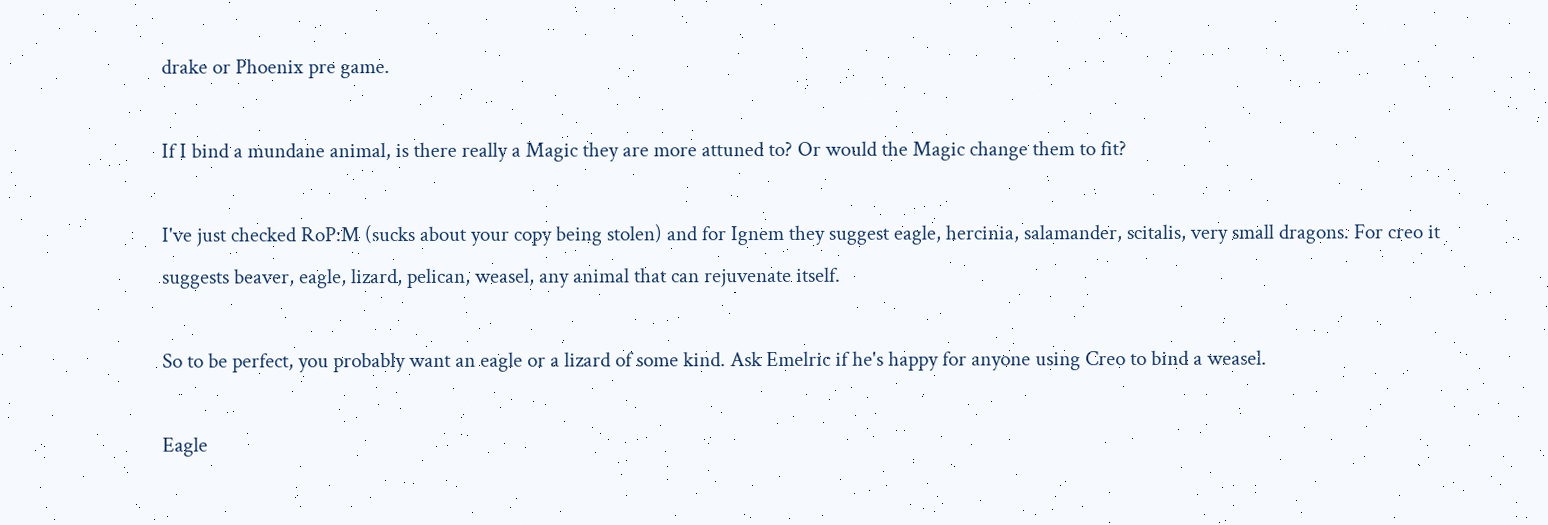drake or Phoenix pre game.

If I bind a mundane animal, is there really a Magic they are more attuned to? Or would the Magic change them to fit?

I've just checked RoP:M (sucks about your copy being stolen) and for Ignem they suggest eagle, hercinia, salamander, scitalis, very small dragons. For creo it suggests beaver, eagle, lizard, pelican, weasel, any animal that can rejuvenate itself.

So to be perfect, you probably want an eagle or a lizard of some kind. Ask Emelric if he's happy for anyone using Creo to bind a weasel.

Eagle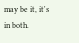may be it, it's in both.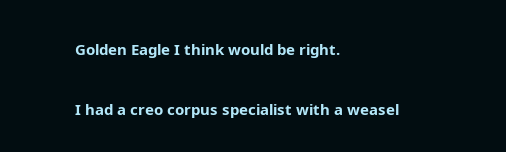Golden Eagle I think would be right.

I had a creo corpus specialist with a weasel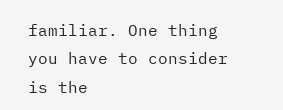familiar. One thing you have to consider is the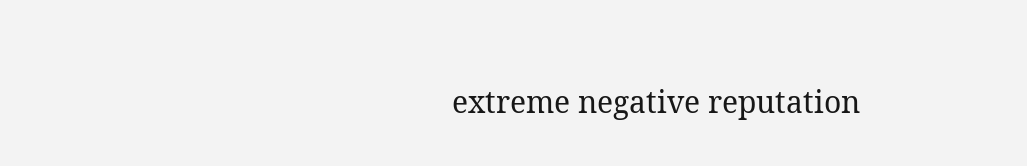extreme negative reputation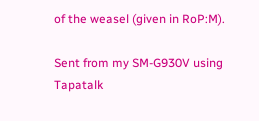of the weasel (given in RoP:M).

Sent from my SM-G930V using Tapatalk